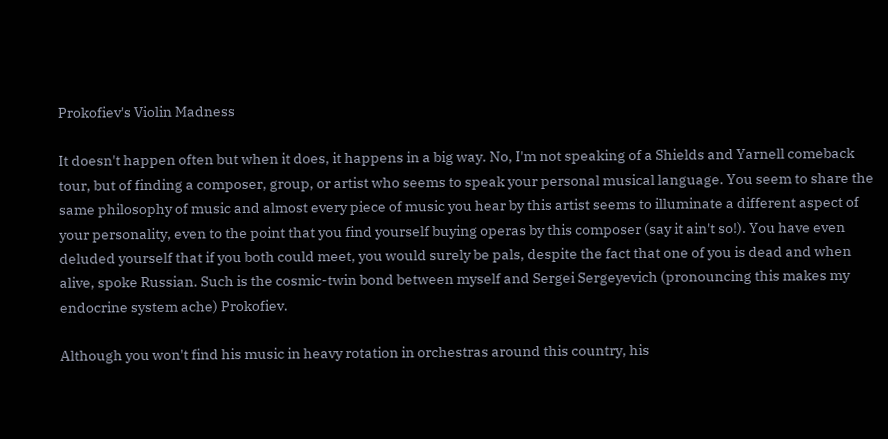Prokofiev's Violin Madness

It doesn't happen often but when it does, it happens in a big way. No, I'm not speaking of a Shields and Yarnell comeback tour, but of finding a composer, group, or artist who seems to speak your personal musical language. You seem to share the same philosophy of music and almost every piece of music you hear by this artist seems to illuminate a different aspect of your personality, even to the point that you find yourself buying operas by this composer (say it ain't so!). You have even deluded yourself that if you both could meet, you would surely be pals, despite the fact that one of you is dead and when alive, spoke Russian. Such is the cosmic-twin bond between myself and Sergei Sergeyevich (pronouncing this makes my endocrine system ache) Prokofiev.

Although you won't find his music in heavy rotation in orchestras around this country, his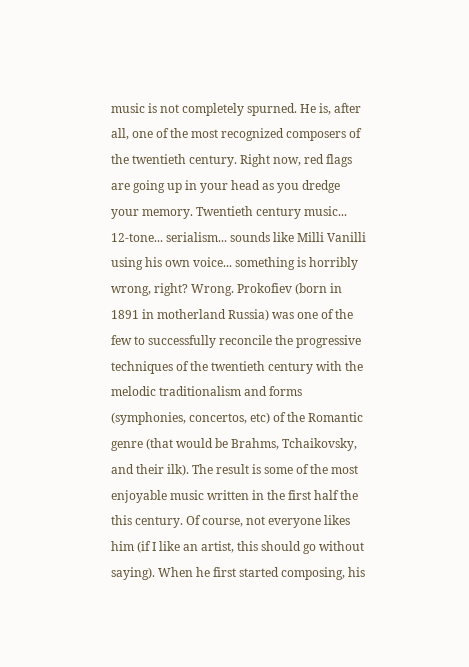music is not completely spurned. He is, after all, one of the most recognized composers of the twentieth century. Right now, red flags are going up in your head as you dredge your memory. Twentieth century music... 12-tone... serialism... sounds like Milli Vanilli using his own voice... something is horribly wrong, right? Wrong. Prokofiev (born in 1891 in motherland Russia) was one of the few to successfully reconcile the progressive techniques of the twentieth century with the melodic traditionalism and forms (symphonies, concertos, etc) of the Romantic genre (that would be Brahms, Tchaikovsky, and their ilk). The result is some of the most enjoyable music written in the first half the this century. Of course, not everyone likes him (if I like an artist, this should go without saying). When he first started composing, his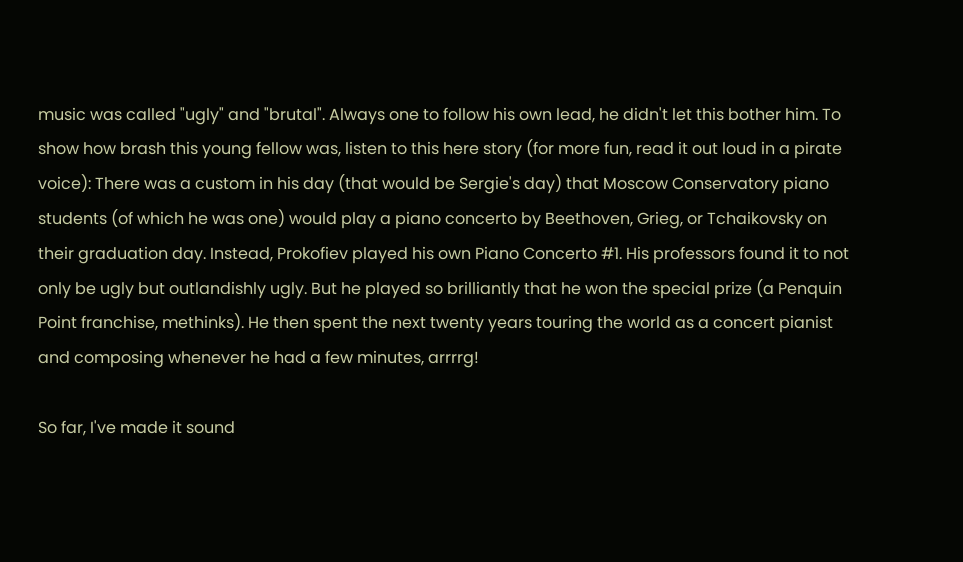music was called "ugly" and "brutal". Always one to follow his own lead, he didn't let this bother him. To show how brash this young fellow was, listen to this here story (for more fun, read it out loud in a pirate voice): There was a custom in his day (that would be Sergie's day) that Moscow Conservatory piano students (of which he was one) would play a piano concerto by Beethoven, Grieg, or Tchaikovsky on their graduation day. Instead, Prokofiev played his own Piano Concerto #1. His professors found it to not only be ugly but outlandishly ugly. But he played so brilliantly that he won the special prize (a Penquin Point franchise, methinks). He then spent the next twenty years touring the world as a concert pianist and composing whenever he had a few minutes, arrrrg!

So far, I've made it sound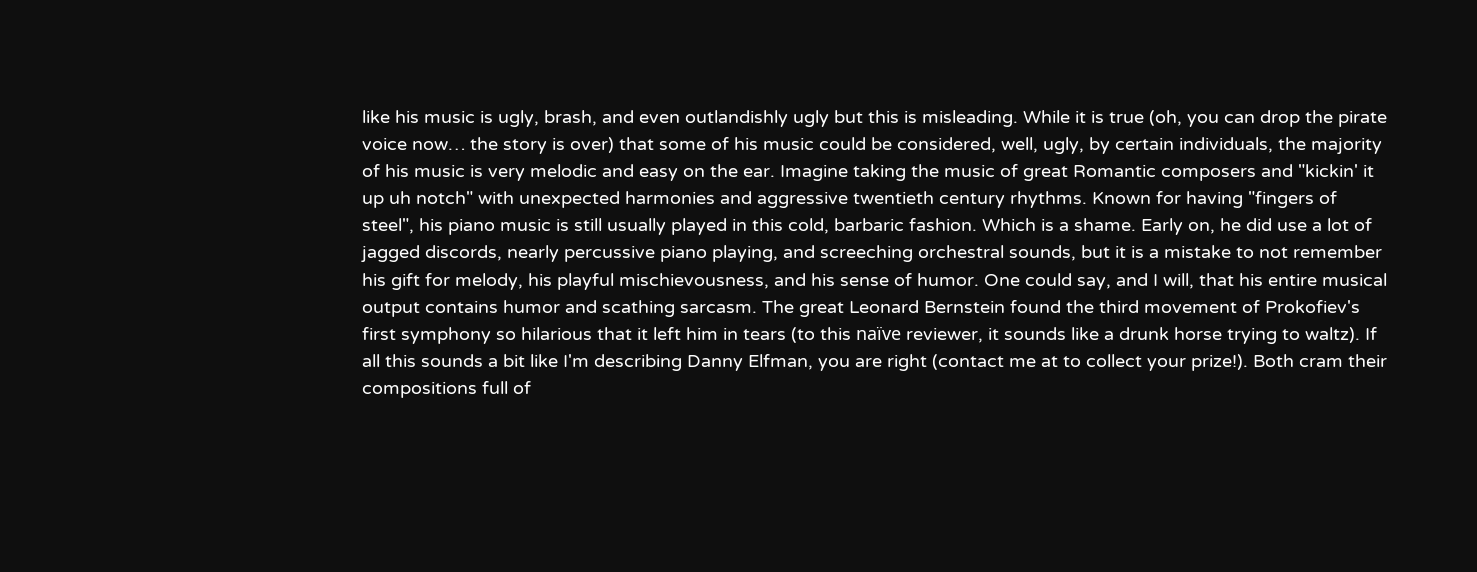like his music is ugly, brash, and even outlandishly ugly but this is misleading. While it is true (oh, you can drop the pirate voice now… the story is over) that some of his music could be considered, well, ugly, by certain individuals, the majority of his music is very melodic and easy on the ear. Imagine taking the music of great Romantic composers and "kickin' it up uh notch" with unexpected harmonies and aggressive twentieth century rhythms. Known for having "fingers of steel", his piano music is still usually played in this cold, barbaric fashion. Which is a shame. Early on, he did use a lot of jagged discords, nearly percussive piano playing, and screeching orchestral sounds, but it is a mistake to not remember his gift for melody, his playful mischievousness, and his sense of humor. One could say, and I will, that his entire musical output contains humor and scathing sarcasm. The great Leonard Bernstein found the third movement of Prokofiev's first symphony so hilarious that it left him in tears (to this naïve reviewer, it sounds like a drunk horse trying to waltz). If all this sounds a bit like I'm describing Danny Elfman, you are right (contact me at to collect your prize!). Both cram their compositions full of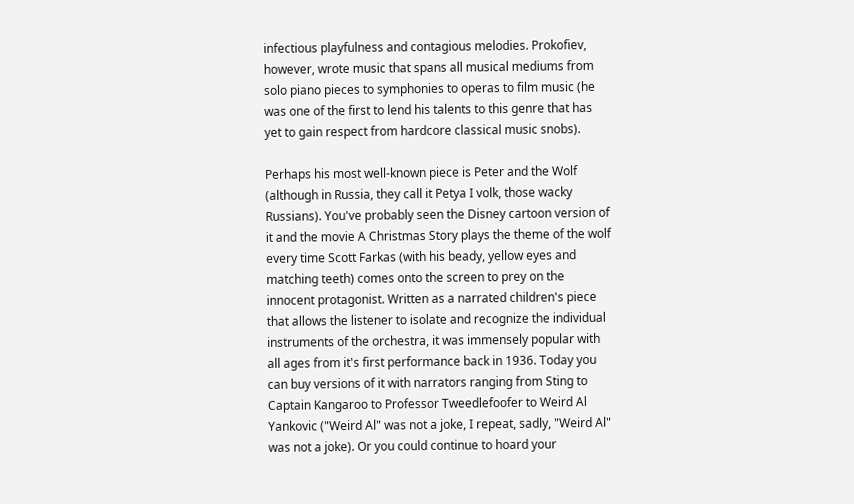infectious playfulness and contagious melodies. Prokofiev, however, wrote music that spans all musical mediums from solo piano pieces to symphonies to operas to film music (he was one of the first to lend his talents to this genre that has yet to gain respect from hardcore classical music snobs).

Perhaps his most well-known piece is Peter and the Wolf (although in Russia, they call it Petya I volk, those wacky Russians). You've probably seen the Disney cartoon version of it and the movie A Christmas Story plays the theme of the wolf every time Scott Farkas (with his beady, yellow eyes and matching teeth) comes onto the screen to prey on the innocent protagonist. Written as a narrated children's piece that allows the listener to isolate and recognize the individual instruments of the orchestra, it was immensely popular with all ages from it's first performance back in 1936. Today you can buy versions of it with narrators ranging from Sting to Captain Kangaroo to Professor Tweedlefoofer to Weird Al Yankovic ("Weird Al" was not a joke, I repeat, sadly, "Weird Al" was not a joke). Or you could continue to hoard your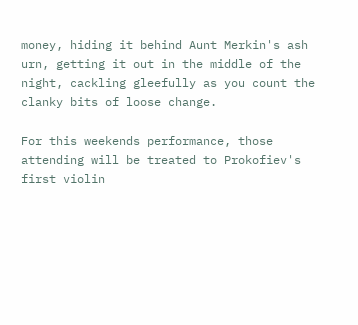money, hiding it behind Aunt Merkin's ash urn, getting it out in the middle of the night, cackling gleefully as you count the clanky bits of loose change.

For this weekends performance, those attending will be treated to Prokofiev's first violin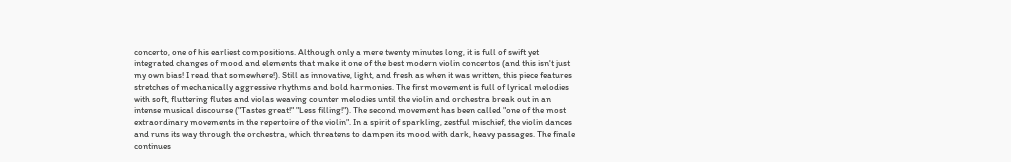concerto, one of his earliest compositions. Although only a mere twenty minutes long, it is full of swift yet integrated changes of mood and elements that make it one of the best modern violin concertos (and this isn't just my own bias! I read that somewhere!). Still as innovative, light, and fresh as when it was written, this piece features stretches of mechanically aggressive rhythms and bold harmonies. The first movement is full of lyrical melodies with soft, fluttering flutes and violas weaving counter melodies until the violin and orchestra break out in an intense musical discourse ("Tastes great!" "Less filling!"). The second movement has been called "one of the most extraordinary movements in the repertoire of the violin". In a spirit of sparkling, zestful mischief, the violin dances and runs its way through the orchestra, which threatens to dampen its mood with dark, heavy passages. The finale continues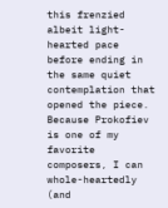this frenzied albeit light-hearted pace before ending in the same quiet contemplation that opened the piece. Because Prokofiev is one of my favorite composers, I can whole-heartedly (and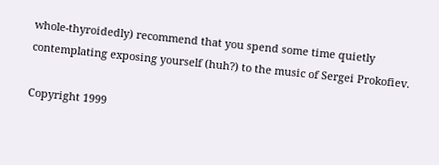whole-thyroidedly) recommend that you spend some time quietly contemplating exposing yourself (huh?) to the music of Sergei Prokofiev.

Copyright 1999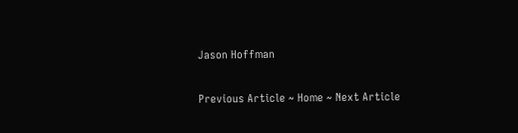Jason Hoffman

Previous Article ~ Home ~ Next Article